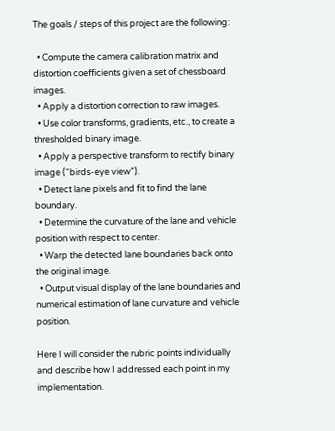The goals / steps of this project are the following:

  • Compute the camera calibration matrix and distortion coefficients given a set of chessboard images.
  • Apply a distortion correction to raw images.
  • Use color transforms, gradients, etc., to create a thresholded binary image.
  • Apply a perspective transform to rectify binary image (“birds-eye view”).
  • Detect lane pixels and fit to find the lane boundary.
  • Determine the curvature of the lane and vehicle position with respect to center.
  • Warp the detected lane boundaries back onto the original image.
  • Output visual display of the lane boundaries and numerical estimation of lane curvature and vehicle position.

Here I will consider the rubric points individually and describe how I addressed each point in my implementation.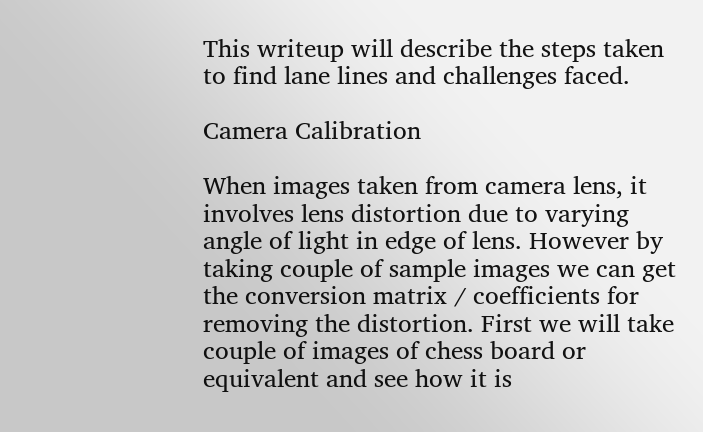This writeup will describe the steps taken to find lane lines and challenges faced.

Camera Calibration

When images taken from camera lens, it involves lens distortion due to varying angle of light in edge of lens. However by taking couple of sample images we can get the conversion matrix / coefficients for removing the distortion. First we will take couple of images of chess board or equivalent and see how it is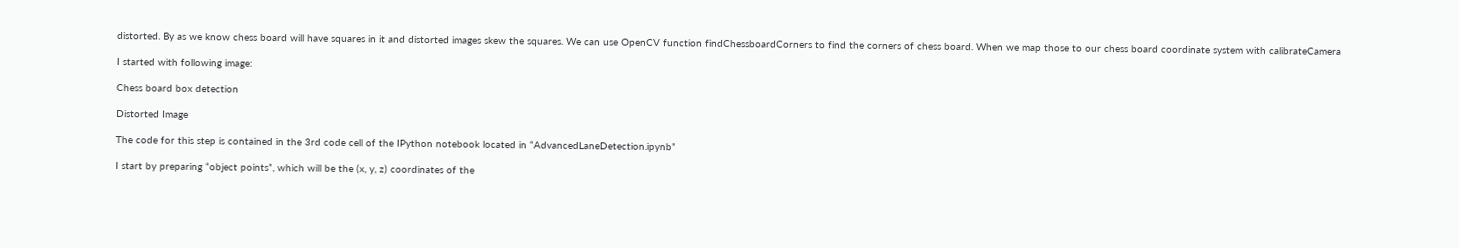distorted. By as we know chess board will have squares in it and distorted images skew the squares. We can use OpenCV function findChessboardCorners to find the corners of chess board. When we map those to our chess board coordinate system with calibrateCamera

I started with following image:

Chess board box detection

Distorted Image

The code for this step is contained in the 3rd code cell of the IPython notebook located in “AdvancedLaneDetection.ipynb”

I start by preparing “object points”, which will be the (x, y, z) coordinates of the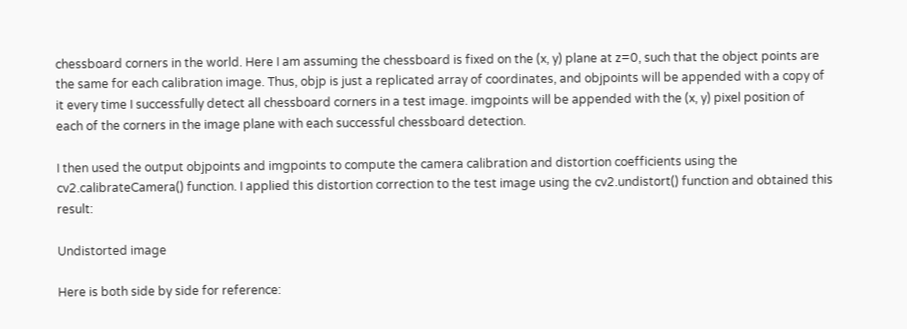chessboard corners in the world. Here I am assuming the chessboard is fixed on the (x, y) plane at z=0, such that the object points are the same for each calibration image. Thus, objp is just a replicated array of coordinates, and objpoints will be appended with a copy of it every time I successfully detect all chessboard corners in a test image. imgpoints will be appended with the (x, y) pixel position of each of the corners in the image plane with each successful chessboard detection.

I then used the output objpoints and imgpoints to compute the camera calibration and distortion coefficients using the cv2.calibrateCamera() function. I applied this distortion correction to the test image using the cv2.undistort() function and obtained this result:

Undistorted image

Here is both side by side for reference: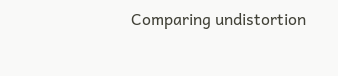Comparing undistortion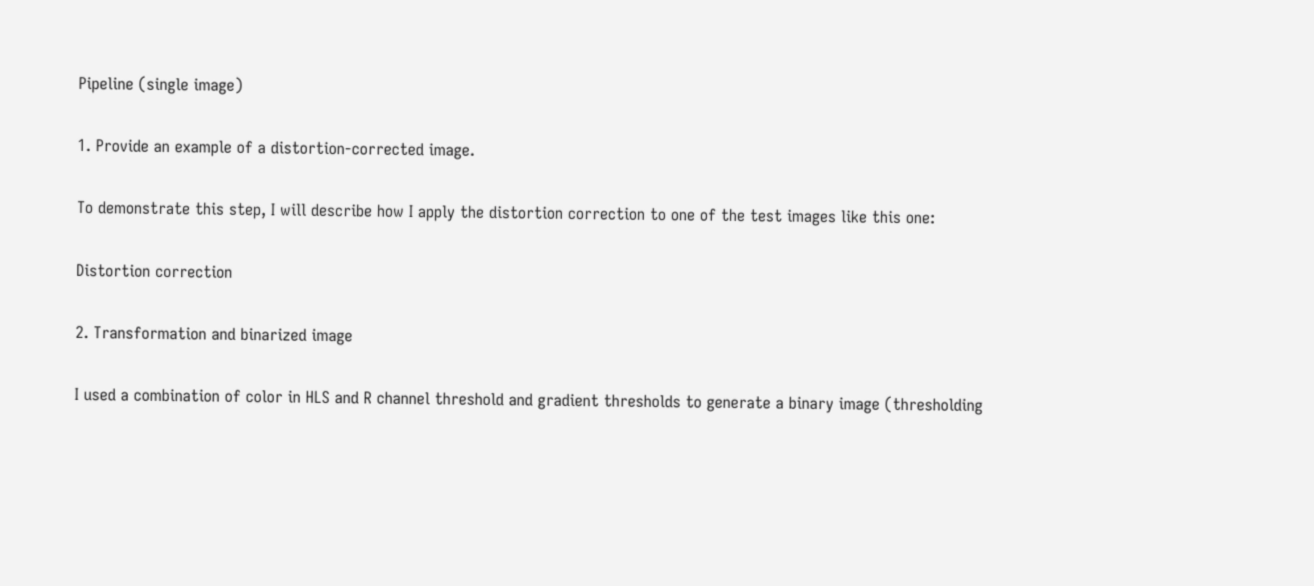Pipeline (single image)

1. Provide an example of a distortion-corrected image.

To demonstrate this step, I will describe how I apply the distortion correction to one of the test images like this one:

Distortion correction

2. Transformation and binarized image

I used a combination of color in HLS and R channel threshold and gradient thresholds to generate a binary image (thresholding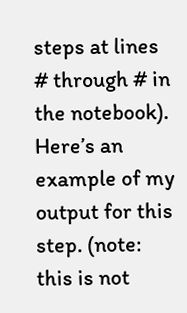steps at lines # through # in the notebook). Here’s an example of my output for this step. (note: this is not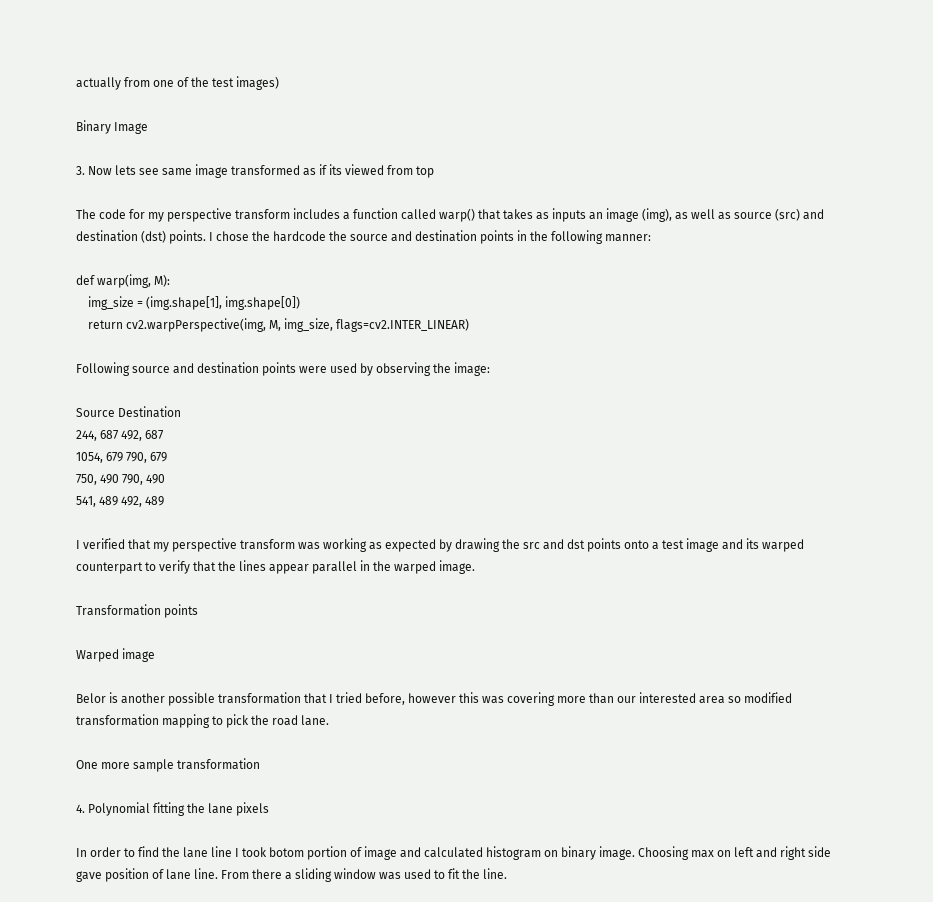actually from one of the test images)

Binary Image

3. Now lets see same image transformed as if its viewed from top

The code for my perspective transform includes a function called warp() that takes as inputs an image (img), as well as source (src) and destination (dst) points. I chose the hardcode the source and destination points in the following manner:

def warp(img, M):
    img_size = (img.shape[1], img.shape[0])
    return cv2.warpPerspective(img, M, img_size, flags=cv2.INTER_LINEAR)

Following source and destination points were used by observing the image:

Source Destination
244, 687 492, 687
1054, 679 790, 679
750, 490 790, 490
541, 489 492, 489

I verified that my perspective transform was working as expected by drawing the src and dst points onto a test image and its warped counterpart to verify that the lines appear parallel in the warped image.

Transformation points

Warped image

Belor is another possible transformation that I tried before, however this was covering more than our interested area so modified transformation mapping to pick the road lane.

One more sample transformation

4. Polynomial fitting the lane pixels

In order to find the lane line I took botom portion of image and calculated histogram on binary image. Choosing max on left and right side gave position of lane line. From there a sliding window was used to fit the line.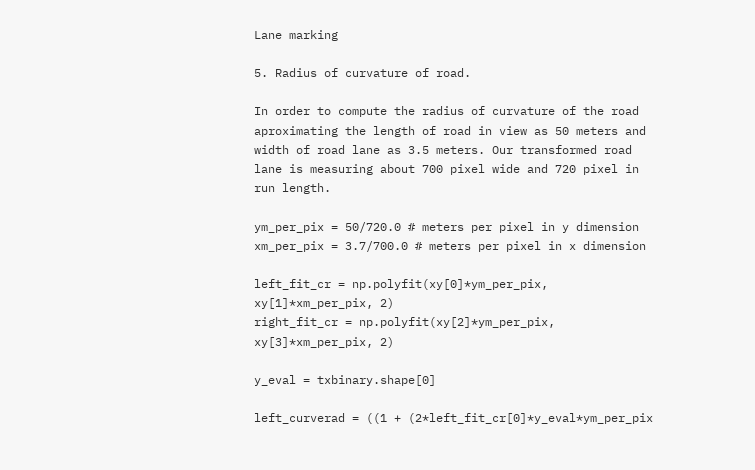Lane marking

5. Radius of curvature of road.

In order to compute the radius of curvature of the road aproximating the length of road in view as 50 meters and width of road lane as 3.5 meters. Our transformed road lane is measuring about 700 pixel wide and 720 pixel in run length.

ym_per_pix = 50/720.0 # meters per pixel in y dimension
xm_per_pix = 3.7/700.0 # meters per pixel in x dimension

left_fit_cr = np.polyfit(xy[0]*ym_per_pix, xy[1]*xm_per_pix, 2)
right_fit_cr = np.polyfit(xy[2]*ym_per_pix, xy[3]*xm_per_pix, 2)

y_eval = txbinary.shape[0]

left_curverad = ((1 + (2*left_fit_cr[0]*y_eval*ym_per_pix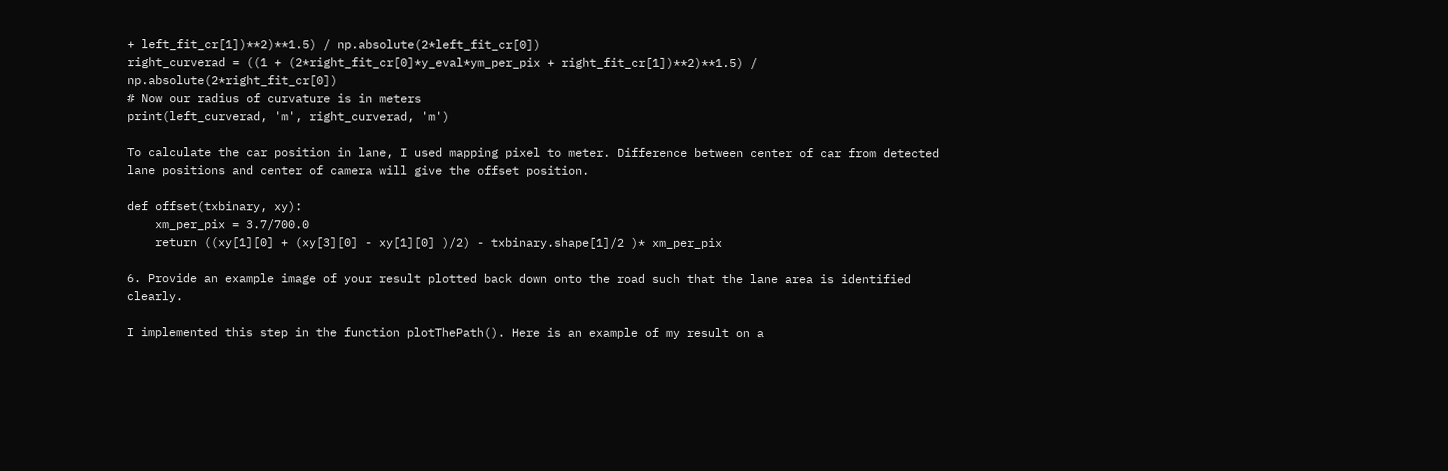+ left_fit_cr[1])**2)**1.5) / np.absolute(2*left_fit_cr[0])
right_curverad = ((1 + (2*right_fit_cr[0]*y_eval*ym_per_pix + right_fit_cr[1])**2)**1.5) / np.absolute(2*right_fit_cr[0])
# Now our radius of curvature is in meters
print(left_curverad, 'm', right_curverad, 'm')

To calculate the car position in lane, I used mapping pixel to meter. Difference between center of car from detected lane positions and center of camera will give the offset position.

def offset(txbinary, xy):
    xm_per_pix = 3.7/700.0
    return ((xy[1][0] + (xy[3][0] - xy[1][0] )/2) - txbinary.shape[1]/2 )* xm_per_pix

6. Provide an example image of your result plotted back down onto the road such that the lane area is identified clearly.

I implemented this step in the function plotThePath(). Here is an example of my result on a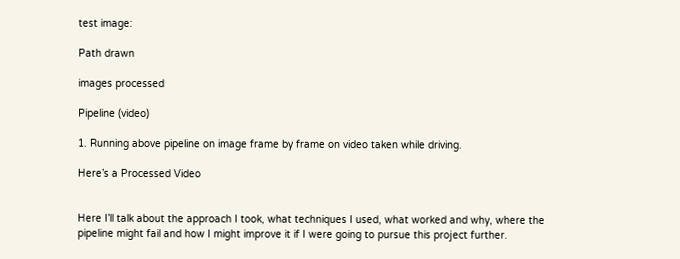test image:

Path drawn

images processed

Pipeline (video)

1. Running above pipeline on image frame by frame on video taken while driving.

Here’s a Processed Video


Here I’ll talk about the approach I took, what techniques I used, what worked and why, where the pipeline might fail and how I might improve it if I were going to pursue this project further.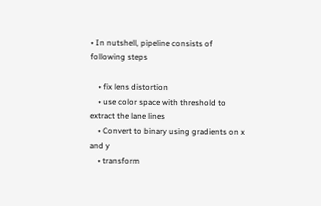• In nutshell, pipeline consists of following steps

    • fix lens distortion
    • use color space with threshold to extract the lane lines
    • Convert to binary using gradients on x and y
    • transform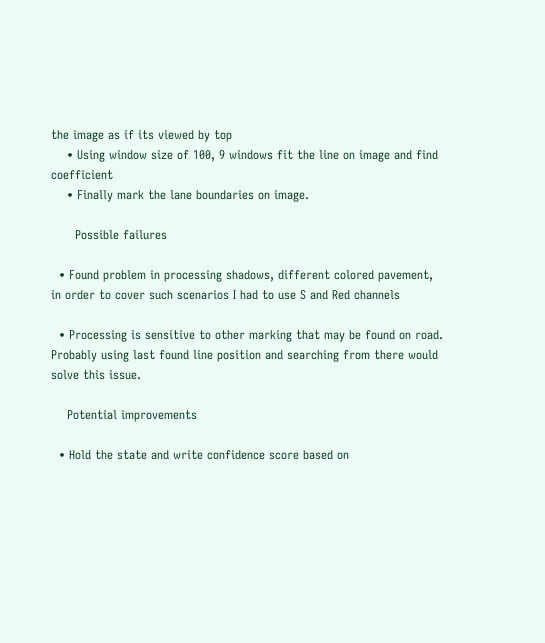the image as if its viewed by top
    • Using window size of 100, 9 windows fit the line on image and find coefficient
    • Finally mark the lane boundaries on image.

      Possible failures

  • Found problem in processing shadows, different colored pavement, in order to cover such scenarios I had to use S and Red channels

  • Processing is sensitive to other marking that may be found on road. Probably using last found line position and searching from there would solve this issue.

    Potential improvements

  • Hold the state and write confidence score based on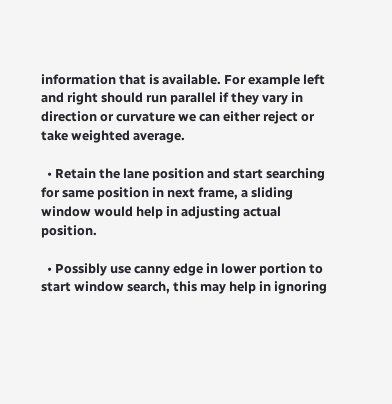information that is available. For example left and right should run parallel if they vary in direction or curvature we can either reject or take weighted average.

  • Retain the lane position and start searching for same position in next frame, a sliding window would help in adjusting actual position.

  • Possibly use canny edge in lower portion to start window search, this may help in ignoring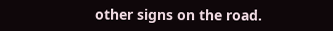other signs on the road.